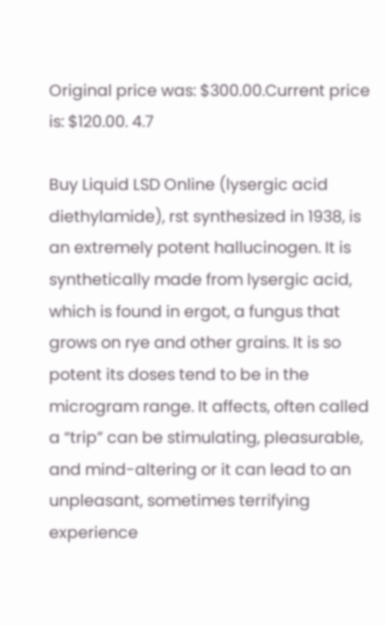Original price was: $300.00.Current price is: $120.00. 4.7

Buy Liquid LSD Online (lysergic acid diethylamide), rst synthesized in 1938, is an extremely potent hallucinogen. It is synthetically made from lysergic acid, which is found in ergot, a fungus that grows on rye and other grains. It is so potent its doses tend to be in the microgram range. It affects, often called a “trip” can be stimulating, pleasurable, and mind-altering or it can lead to an unpleasant, sometimes terrifying experience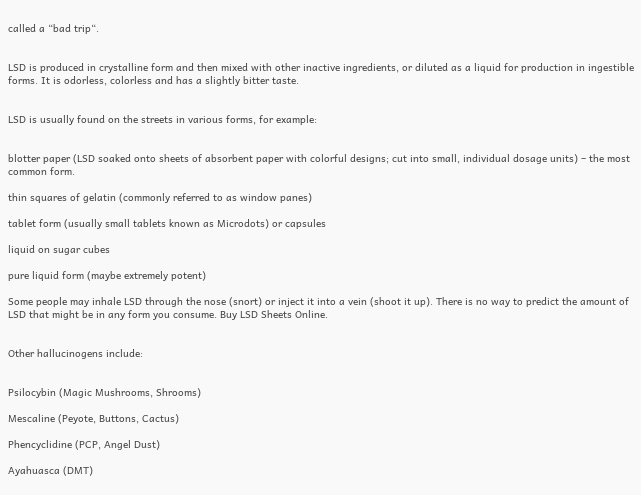called a “bad trip“.


LSD is produced in crystalline form and then mixed with other inactive ingredients, or diluted as a liquid for production in ingestible forms. It is odorless, colorless and has a slightly bitter taste.


LSD is usually found on the streets in various forms, for example:


blotter paper (LSD soaked onto sheets of absorbent paper with colorful designs; cut into small, individual dosage units) – the most common form.

thin squares of gelatin (commonly referred to as window panes)

tablet form (usually small tablets known as Microdots) or capsules

liquid on sugar cubes

pure liquid form (maybe extremely potent)

Some people may inhale LSD through the nose (snort) or inject it into a vein (shoot it up). There is no way to predict the amount of LSD that might be in any form you consume. Buy LSD Sheets Online.


Other hallucinogens include:


Psilocybin (Magic Mushrooms, Shrooms)

Mescaline (Peyote, Buttons, Cactus)

Phencyclidine (PCP, Angel Dust)

Ayahuasca (DMT)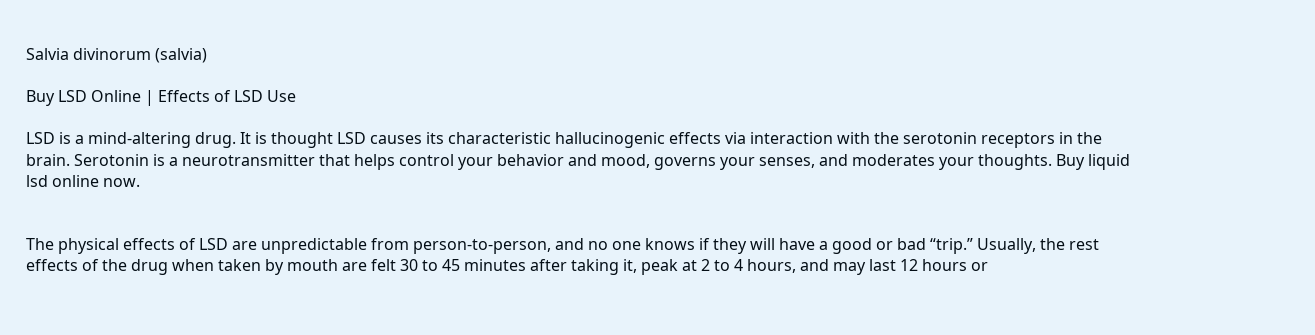Salvia divinorum (salvia)

Buy LSD Online | Effects of LSD Use

LSD is a mind-altering drug. It is thought LSD causes its characteristic hallucinogenic effects via interaction with the serotonin receptors in the brain. Serotonin is a neurotransmitter that helps control your behavior and mood, governs your senses, and moderates your thoughts. Buy liquid lsd online now.


The physical effects of LSD are unpredictable from person-to-person, and no one knows if they will have a good or bad “trip.” Usually, the rest effects of the drug when taken by mouth are felt 30 to 45 minutes after taking it, peak at 2 to 4 hours, and may last 12 hours or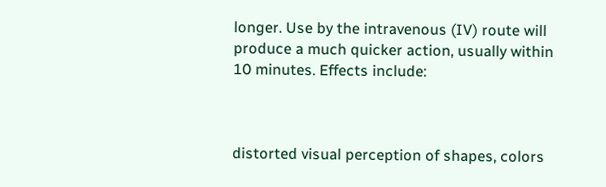longer. Use by the intravenous (IV) route will produce a much quicker action, usually within 10 minutes. Effects include:



distorted visual perception of shapes, colors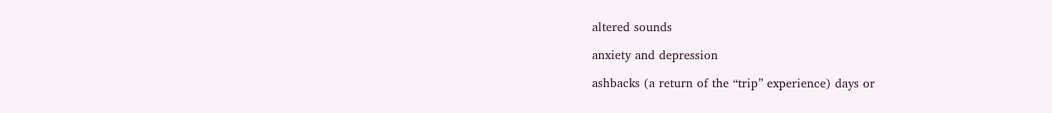altered sounds

anxiety and depression

ashbacks (a return of the “trip” experience) days or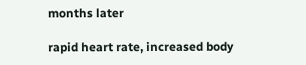months later

rapid heart rate, increased body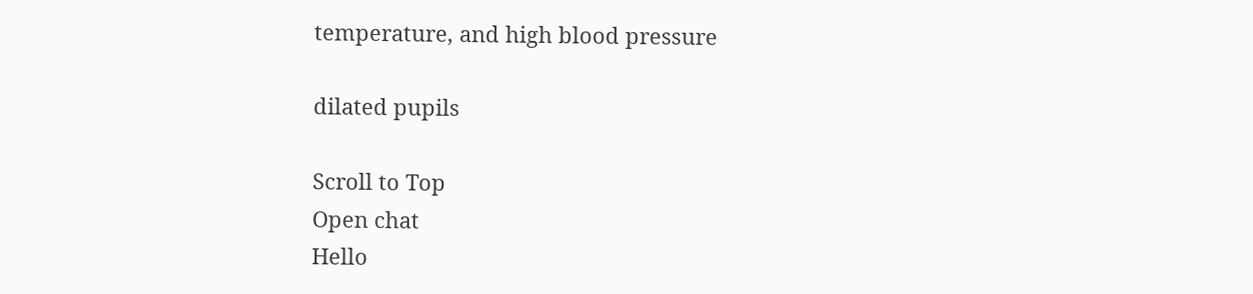temperature, and high blood pressure

dilated pupils

Scroll to Top
Open chat
Hello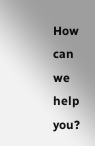How can we help you?